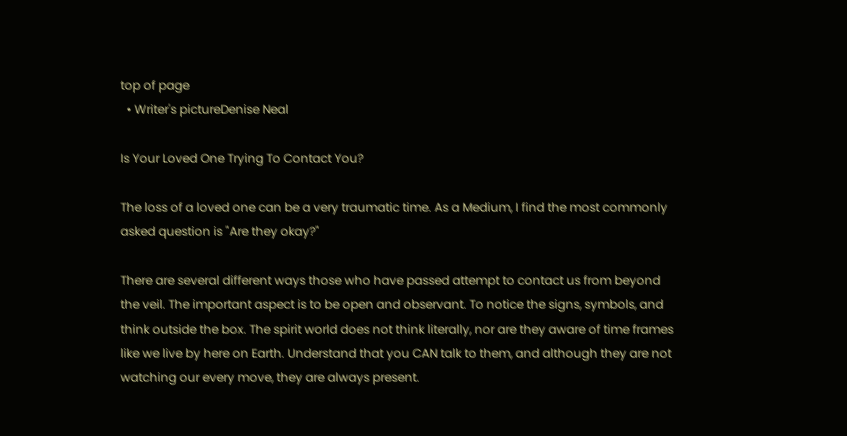top of page
  • Writer's pictureDenise Neal

Is Your Loved One Trying To Contact You?

The loss of a loved one can be a very traumatic time. As a Medium, I find the most commonly asked question is "Are they okay?"

There are several different ways those who have passed attempt to contact us from beyond the veil. The important aspect is to be open and observant. To notice the signs, symbols, and think outside the box. The spirit world does not think literally, nor are they aware of time frames like we live by here on Earth. Understand that you CAN talk to them, and although they are not watching our every move, they are always present.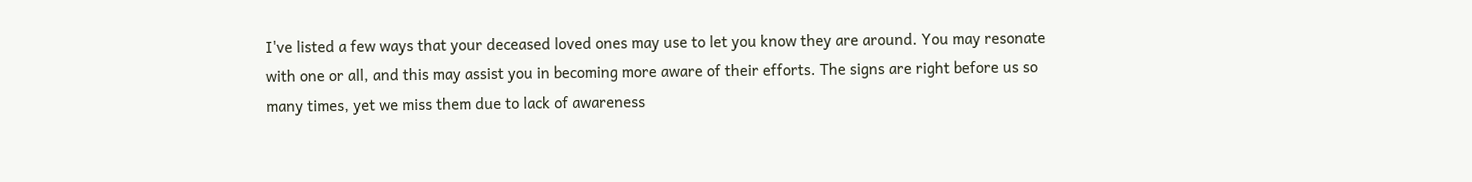I've listed a few ways that your deceased loved ones may use to let you know they are around. You may resonate with one or all, and this may assist you in becoming more aware of their efforts. The signs are right before us so many times, yet we miss them due to lack of awareness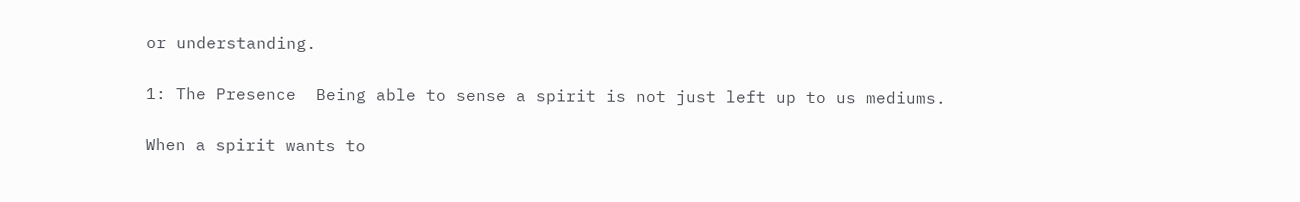or understanding.

1: The Presence  Being able to sense a spirit is not just left up to us mediums.

When a spirit wants to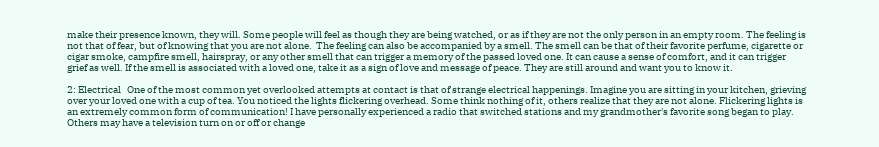make their presence known, they will. Some people will feel as though they are being watched, or as if they are not the only person in an empty room. The feeling is not that of fear, but of knowing that you are not alone.  The feeling can also be accompanied by a smell. The smell can be that of their favorite perfume, cigarette or cigar smoke, campfire smell, hairspray, or any other smell that can trigger a memory of the passed loved one. It can cause a sense of comfort, and it can trigger grief as well. If the smell is associated with a loved one, take it as a sign of love and message of peace. They are still around and want you to know it.

2: Electrical   One of the most common yet overlooked attempts at contact is that of strange electrical happenings. Imagine you are sitting in your kitchen, grieving over your loved one with a cup of tea. You noticed the lights flickering overhead. Some think nothing of it, others realize that they are not alone. Flickering lights is an extremely common form of communication! I have personally experienced a radio that switched stations and my grandmother's favorite song began to play. Others may have a television turn on or off or change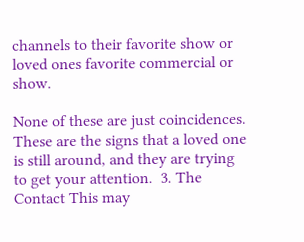channels to their favorite show or loved ones favorite commercial or show.

None of these are just coincidences. These are the signs that a loved one is still around, and they are trying to get your attention.  3. The Contact This may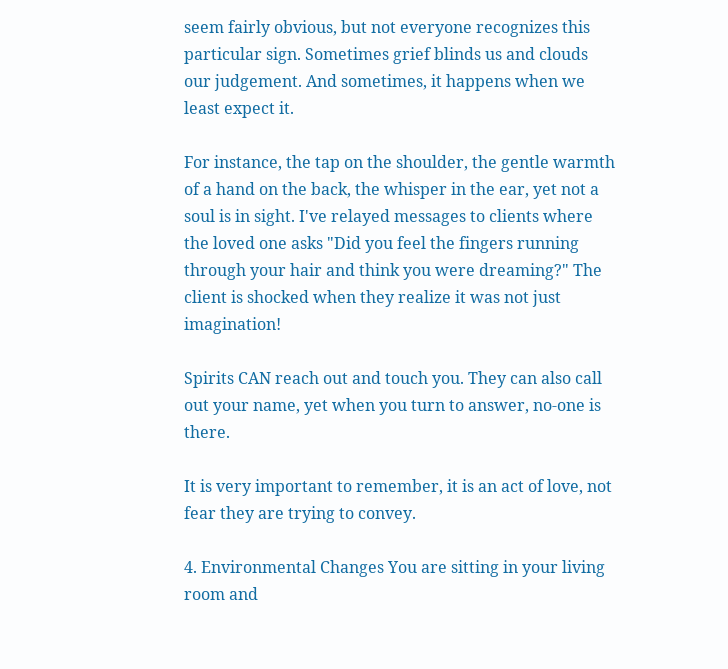seem fairly obvious, but not everyone recognizes this particular sign. Sometimes grief blinds us and clouds our judgement. And sometimes, it happens when we least expect it.

For instance, the tap on the shoulder, the gentle warmth of a hand on the back, the whisper in the ear, yet not a soul is in sight. I've relayed messages to clients where the loved one asks "Did you feel the fingers running through your hair and think you were dreaming?" The client is shocked when they realize it was not just imagination!

Spirits CAN reach out and touch you. They can also call out your name, yet when you turn to answer, no-one is there.

It is very important to remember, it is an act of love, not fear they are trying to convey.

4. Environmental Changes You are sitting in your living room and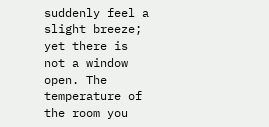suddenly feel a slight breeze; yet there is not a window open. The temperature of the room you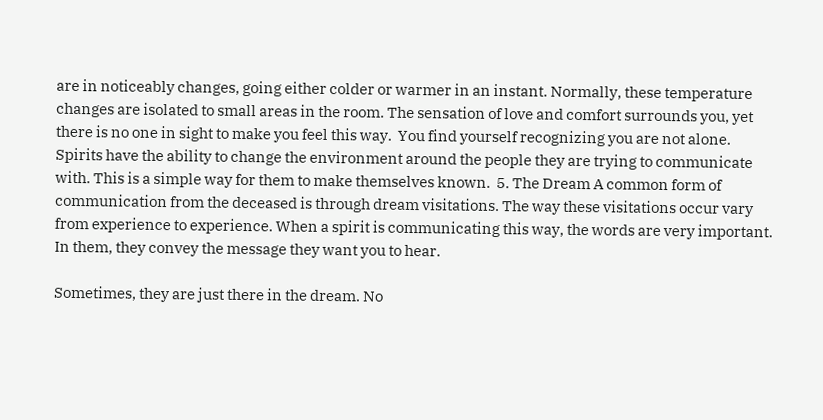are in noticeably changes, going either colder or warmer in an instant. Normally, these temperature changes are isolated to small areas in the room. The sensation of love and comfort surrounds you, yet there is no one in sight to make you feel this way.  You find yourself recognizing you are not alone. Spirits have the ability to change the environment around the people they are trying to communicate with. This is a simple way for them to make themselves known.  5. The Dream A common form of communication from the deceased is through dream visitations. The way these visitations occur vary from experience to experience. When a spirit is communicating this way, the words are very important. In them, they convey the message they want you to hear.

Sometimes, they are just there in the dream. No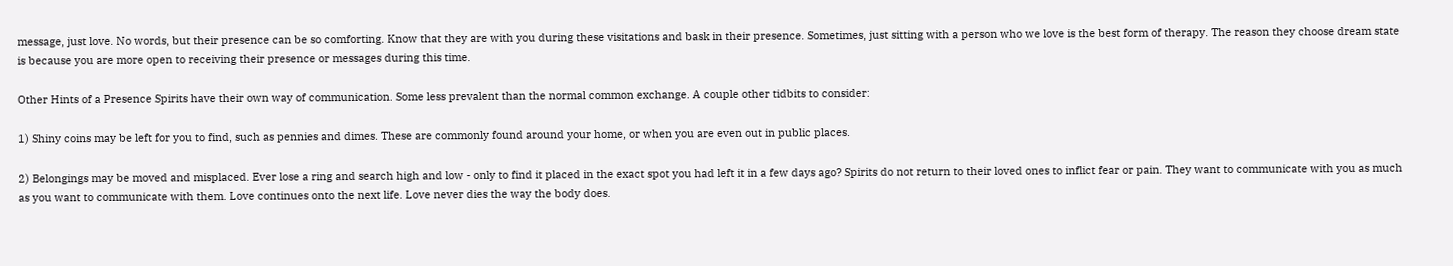message, just love. No words, but their presence can be so comforting. Know that they are with you during these visitations and bask in their presence. Sometimes, just sitting with a person who we love is the best form of therapy. The reason they choose dream state is because you are more open to receiving their presence or messages during this time.

Other Hints of a Presence Spirits have their own way of communication. Some less prevalent than the normal common exchange. A couple other tidbits to consider:

1) Shiny coins may be left for you to find, such as pennies and dimes. These are commonly found around your home, or when you are even out in public places.

2) Belongings may be moved and misplaced. Ever lose a ring and search high and low - only to find it placed in the exact spot you had left it in a few days ago? Spirits do not return to their loved ones to inflict fear or pain. They want to communicate with you as much as you want to communicate with them. Love continues onto the next life. Love never dies the way the body does.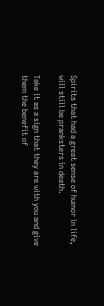Spirits that had a great sense of humor in life, will still be pranksters in death.

Take it as a sign that they are with you and give them the benefit of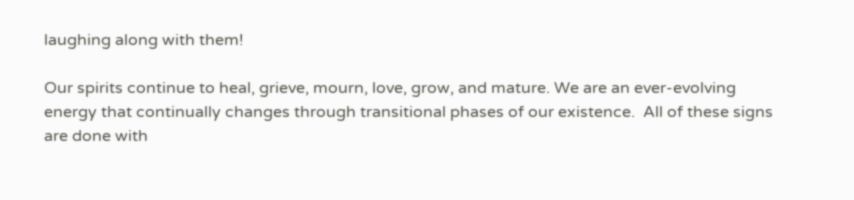laughing along with them!

Our spirits continue to heal, grieve, mourn, love, grow, and mature. We are an ever-evolving energy that continually changes through transitional phases of our existence.  All of these signs are done with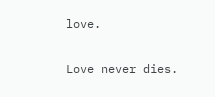love.

Love never dies.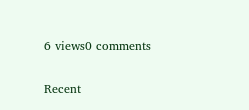6 views0 comments

Recent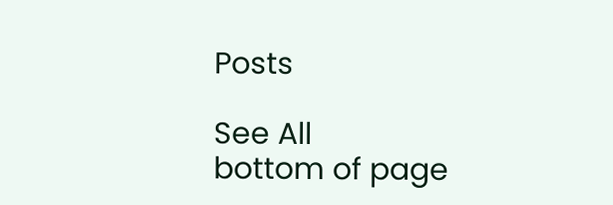Posts

See All
bottom of page